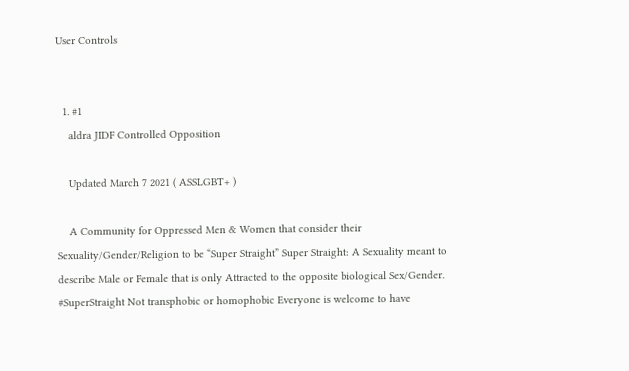User Controls


  1. #1
    aldra JIDF Controlled Opposition

    Updated March 7 2021 ( ASSLGBT+ )

    A Community for Oppressed Men & Women that consider their Sexuality/Gender/Religion to be “Super Straight” Super Straight: A Sexuality meant to describe Male or Female that is only Attracted to the opposite biological Sex/Gender. #SuperStraight Not transphobic or homophobic Everyone is welcome to have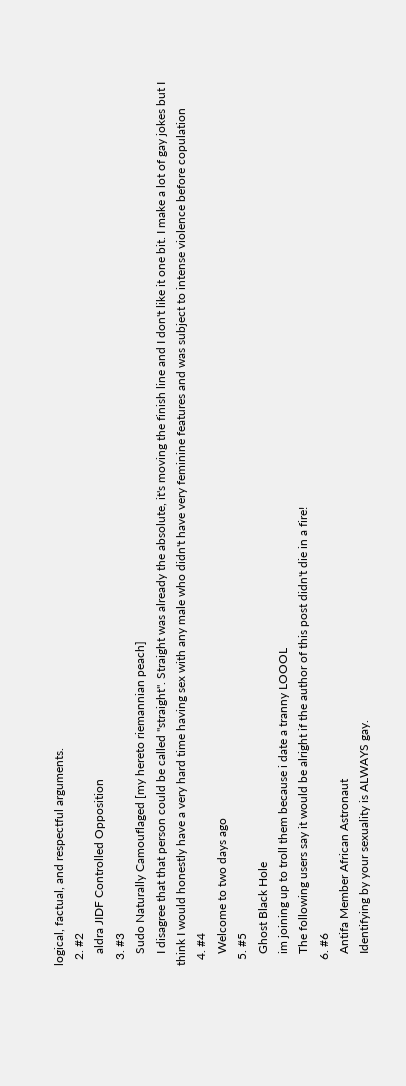logical, factual, and respectful arguments.
  2. #2
    aldra JIDF Controlled Opposition
  3. #3
    Sudo Naturally Camouflaged [my hereto riemannian peach]
    I disagree that that person could be called "straight". Straight was already the absolute, it's moving the finish line and I don't like it one bit. I make a lot of gay jokes but I think I would honestly have a very hard time having sex with any male who didn't have very feminine features and was subject to intense violence before copulation
  4. #4
    Welcome to two days ago
  5. #5
    Ghost Black Hole
    im joining up to troll them because i date a tranny LOOOL
    The following users say it would be alright if the author of this post didn't die in a fire!
  6. #6
    Antifa Member African Astronaut
    Identifying by your sexuality is ALWAYS gay.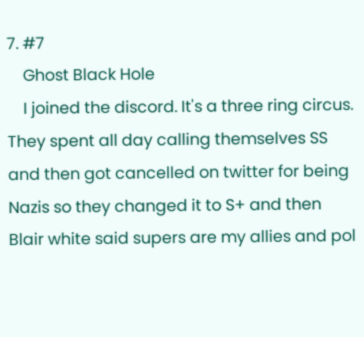7. #7
    Ghost Black Hole
    I joined the discord. It's a three ring circus. They spent all day calling themselves SS and then got cancelled on twitter for being Nazis so they changed it to S+ and then Blair white said supers are my allies and pol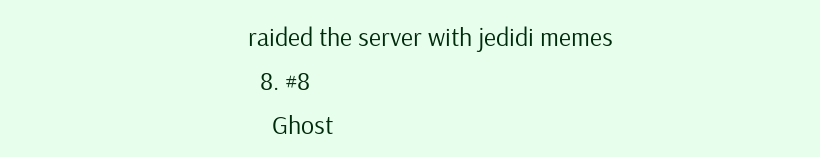raided the server with jedidi memes
  8. #8
    Ghost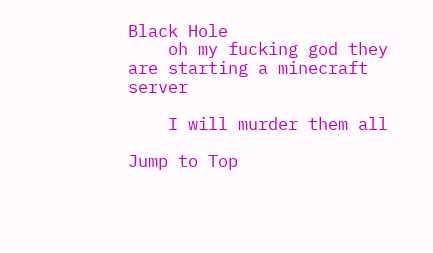Black Hole
    oh my fucking god they are starting a minecraft server

    I will murder them all

Jump to Top